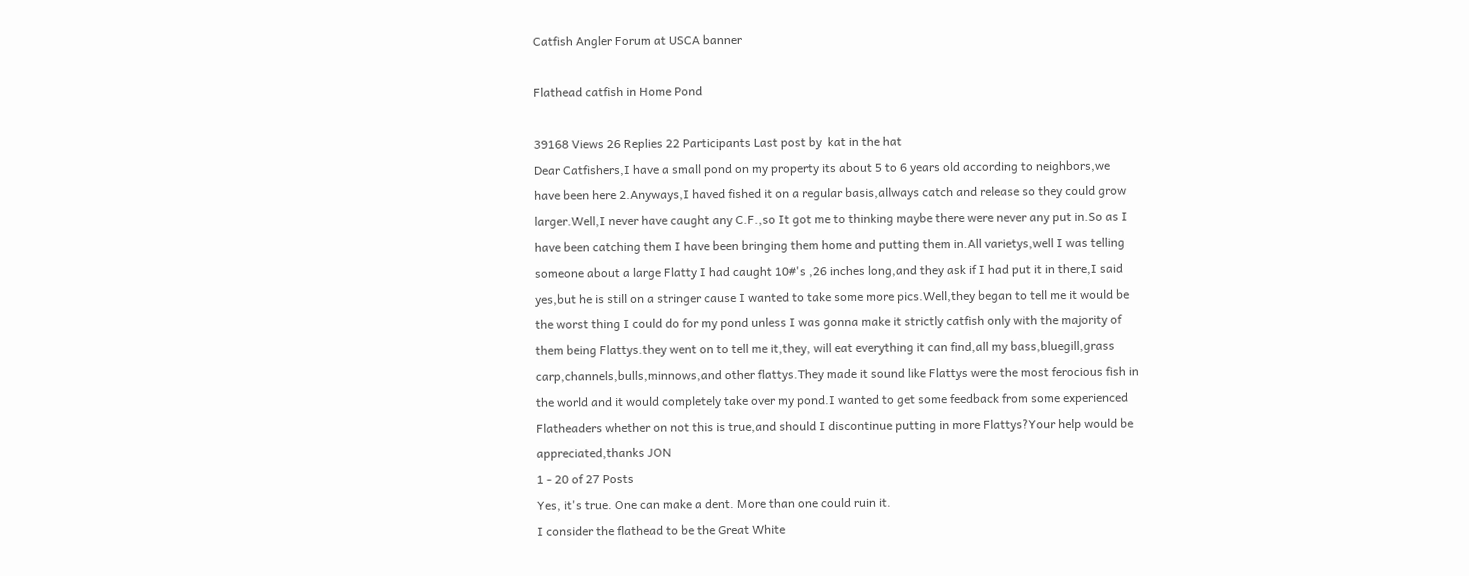Catfish Angler Forum at USCA banner

Flathead catfish in Home Pond

39168 Views 26 Replies 22 Participants Last post by  kat in the hat
Dear Catfishers,I have a small pond on my property its about 5 to 6 years old according to neighbors,we have been here 2.Anyways,I haved fished it on a regular basis,allways catch and release so they could grow larger.Well,I never have caught any C.F.,so It got me to thinking maybe there were never any put in.So as I have been catching them I have been bringing them home and putting them in.All varietys,well I was telling someone about a large Flatty I had caught 10#'s ,26 inches long,and they ask if I had put it in there,I said yes,but he is still on a stringer cause I wanted to take some more pics.Well,they began to tell me it would be the worst thing I could do for my pond unless I was gonna make it strictly catfish only with the majority of them being Flattys.they went on to tell me it,they, will eat everything it can find,all my bass,bluegill,grass carp,channels,bulls,minnows,and other flattys.They made it sound like Flattys were the most ferocious fish in the world and it would completely take over my pond.I wanted to get some feedback from some experienced Flatheaders whether on not this is true,and should I discontinue putting in more Flattys?Your help would be appreciated,thanks JON
1 - 20 of 27 Posts
Yes, it's true. One can make a dent. More than one could ruin it.
I consider the flathead to be the Great White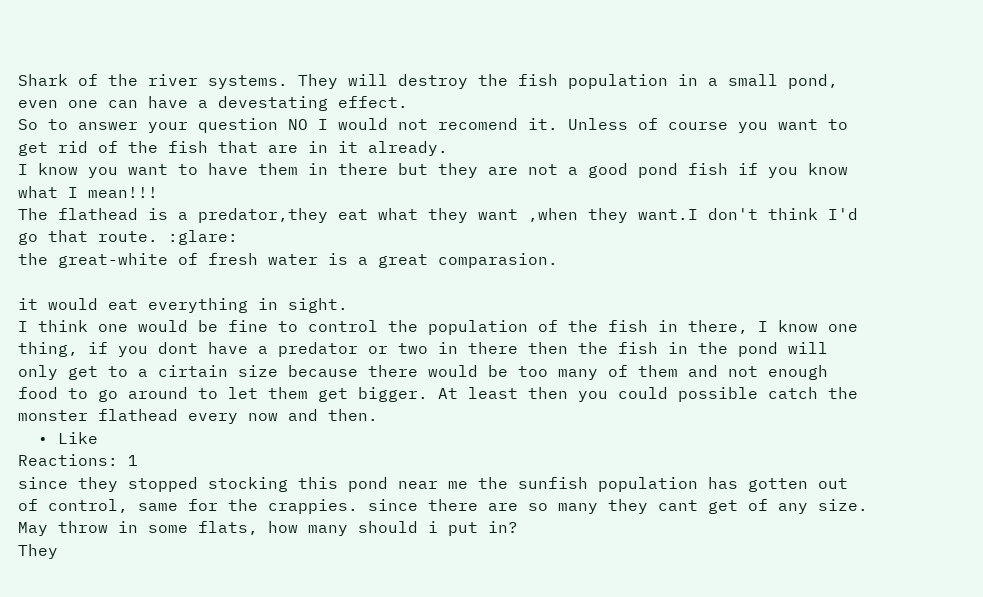Shark of the river systems. They will destroy the fish population in a small pond, even one can have a devestating effect.
So to answer your question NO I would not recomend it. Unless of course you want to get rid of the fish that are in it already.
I know you want to have them in there but they are not a good pond fish if you know what I mean!!!
The flathead is a predator,they eat what they want ,when they want.I don't think I'd go that route. :glare:
the great-white of fresh water is a great comparasion.

it would eat everything in sight.
I think one would be fine to control the population of the fish in there, I know one thing, if you dont have a predator or two in there then the fish in the pond will only get to a cirtain size because there would be too many of them and not enough food to go around to let them get bigger. At least then you could possible catch the monster flathead every now and then.
  • Like
Reactions: 1
since they stopped stocking this pond near me the sunfish population has gotten out of control, same for the crappies. since there are so many they cant get of any size. May throw in some flats, how many should i put in?
They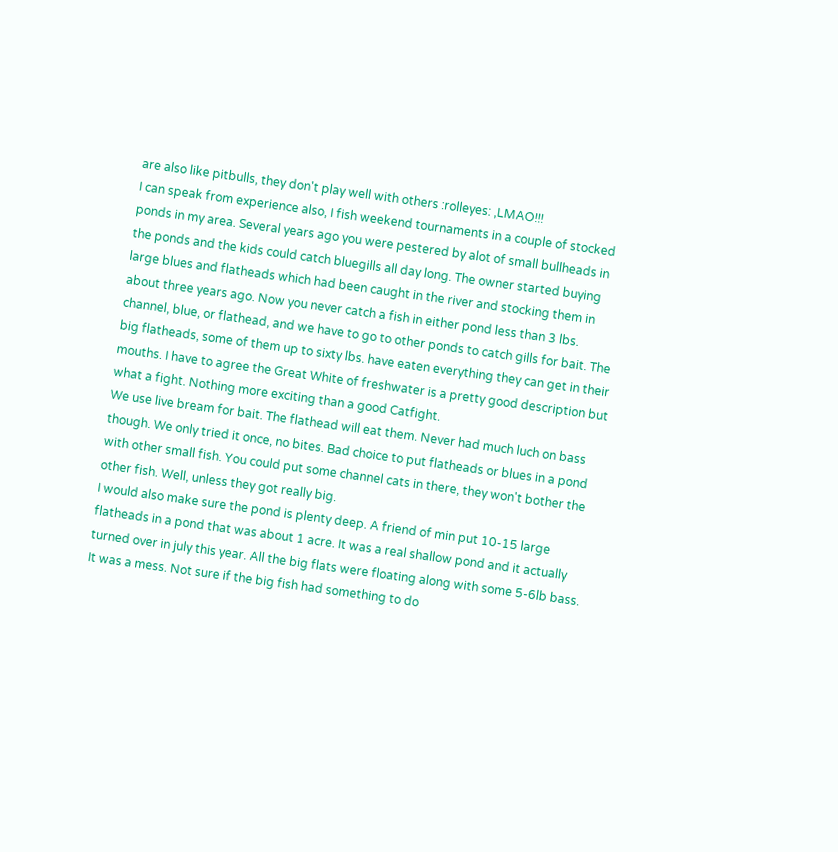are also like pitbulls, they don't play well with others :rolleyes: ,LMAO!!!
I can speak from experience also, I fish weekend tournaments in a couple of stocked ponds in my area. Several years ago you were pestered by alot of small bullheads in the ponds and the kids could catch bluegills all day long. The owner started buying large blues and flatheads which had been caught in the river and stocking them in about three years ago. Now you never catch a fish in either pond less than 3 lbs. channel, blue, or flathead, and we have to go to other ponds to catch gills for bait. The big flatheads, some of them up to sixty lbs. have eaten everything they can get in their mouths. I have to agree the Great White of freshwater is a pretty good description but what a fight. Nothing more exciting than a good Catfight.
We use live bream for bait. The flathead will eat them. Never had much luch on bass though. We only tried it once, no bites. Bad choice to put flatheads or blues in a pond with other small fish. You could put some channel cats in there, they won't bother the other fish. Well, unless they got really big.
I would also make sure the pond is plenty deep. A friend of min put 10-15 large flatheads in a pond that was about 1 acre. It was a real shallow pond and it actually turned over in july this year. All the big flats were floating along with some 5-6lb bass. It was a mess. Not sure if the big fish had something to do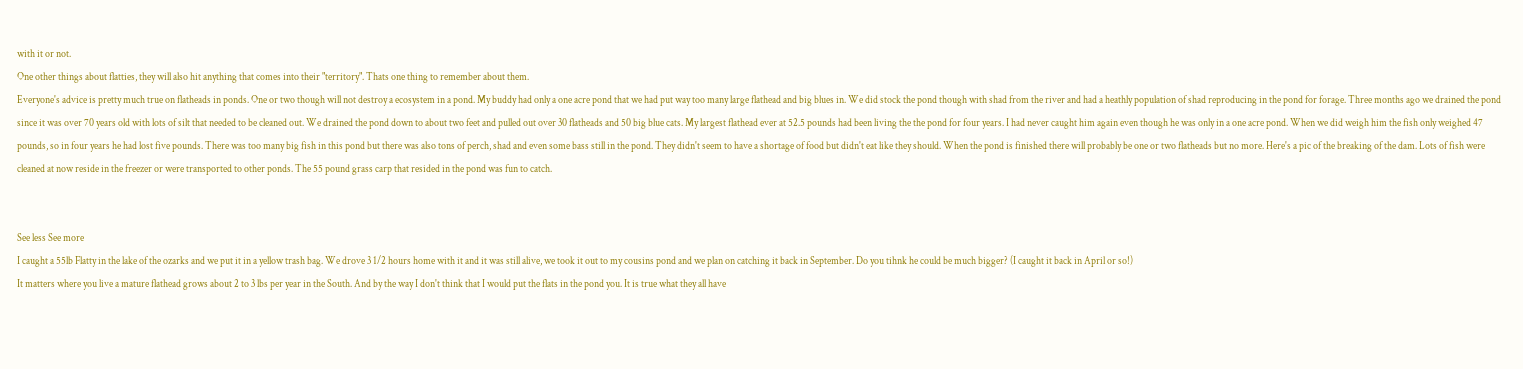with it or not.
One other things about flatties, they will also hit anything that comes into their "territory". Thats one thing to remember about them.
Everyone's advice is pretty much true on flatheads in ponds. One or two though will not destroy a ecosystem in a pond. My buddy had only a one acre pond that we had put way too many large flathead and big blues in. We did stock the pond though with shad from the river and had a heathly population of shad reproducing in the pond for forage. Three months ago we drained the pond since it was over 70 years old with lots of silt that needed to be cleaned out. We drained the pond down to about two feet and pulled out over 30 flatheads and 50 big blue cats. My largest flathead ever at 52.5 pounds had been living the the pond for four years. I had never caught him again even though he was only in a one acre pond. When we did weigh him the fish only weighed 47 pounds, so in four years he had lost five pounds. There was too many big fish in this pond but there was also tons of perch, shad and even some bass still in the pond. They didn't seem to have a shortage of food but didn't eat like they should. When the pond is finished there will probably be one or two flatheads but no more. Here's a pic of the breaking of the dam. Lots of fish were cleaned at now reside in the freezer or were transported to other ponds. The 55 pound grass carp that resided in the pond was fun to catch.


See less See more
I caught a 55lb Flatty in the lake of the ozarks and we put it in a yellow trash bag. We drove 3 1/2 hours home with it and it was still alive, we took it out to my cousins pond and we plan on catching it back in September. Do you tihnk he could be much bigger? (I caught it back in April or so!)
It matters where you live a mature flathead grows about 2 to 3 lbs per year in the South. And by the way I don't think that I would put the flats in the pond you. It is true what they all have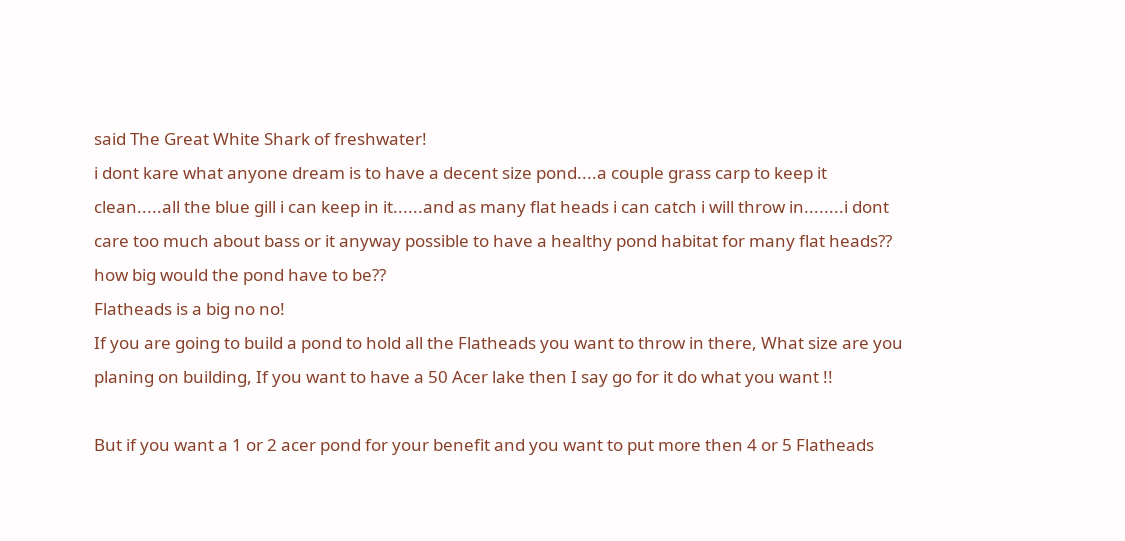said The Great White Shark of freshwater!
i dont kare what anyone dream is to have a decent size pond....a couple grass carp to keep it clean.....all the blue gill i can keep in it......and as many flat heads i can catch i will throw in........i dont care too much about bass or it anyway possible to have a healthy pond habitat for many flat heads?? how big would the pond have to be??
Flatheads is a big no no!
If you are going to build a pond to hold all the Flatheads you want to throw in there, What size are you planing on building, If you want to have a 50 Acer lake then I say go for it do what you want !!

But if you want a 1 or 2 acer pond for your benefit and you want to put more then 4 or 5 Flatheads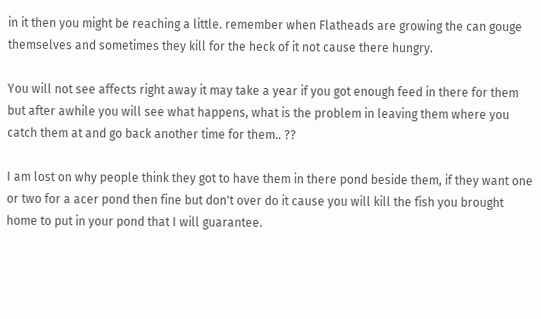in it then you might be reaching a little. remember when Flatheads are growing the can gouge themselves and sometimes they kill for the heck of it not cause there hungry.

You will not see affects right away it may take a year if you got enough feed in there for them but after awhile you will see what happens, what is the problem in leaving them where you catch them at and go back another time for them.. ??

I am lost on why people think they got to have them in there pond beside them, if they want one or two for a acer pond then fine but don't over do it cause you will kill the fish you brought home to put in your pond that I will guarantee.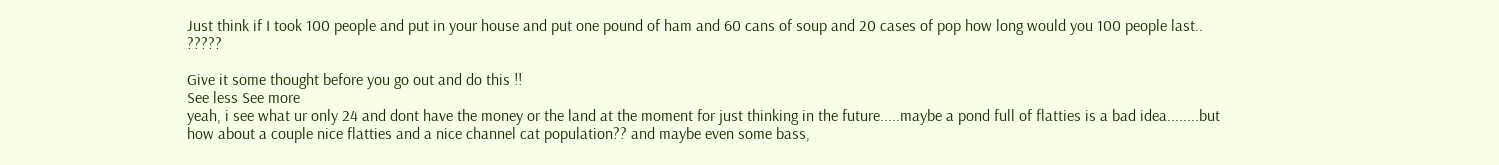Just think if I took 100 people and put in your house and put one pound of ham and 60 cans of soup and 20 cases of pop how long would you 100 people last.. ?????

Give it some thought before you go out and do this !!
See less See more
yeah, i see what ur only 24 and dont have the money or the land at the moment for just thinking in the future.....maybe a pond full of flatties is a bad idea........but how about a couple nice flatties and a nice channel cat population?? and maybe even some bass,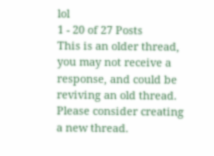lol
1 - 20 of 27 Posts
This is an older thread, you may not receive a response, and could be reviving an old thread. Please consider creating a new thread.